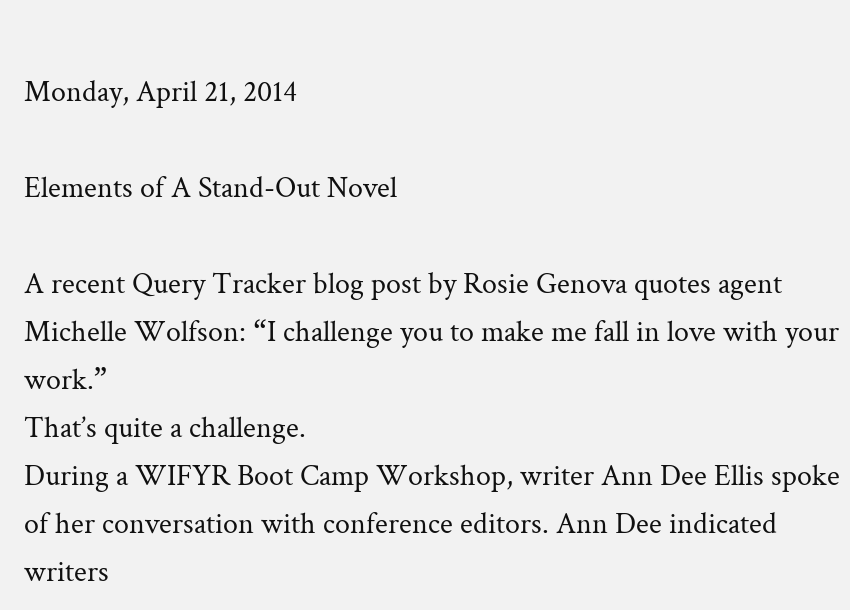Monday, April 21, 2014

Elements of A Stand-Out Novel

A recent Query Tracker blog post by Rosie Genova quotes agent Michelle Wolfson: “I challenge you to make me fall in love with your work.”
That’s quite a challenge.
During a WIFYR Boot Camp Workshop, writer Ann Dee Ellis spoke of her conversation with conference editors. Ann Dee indicated writers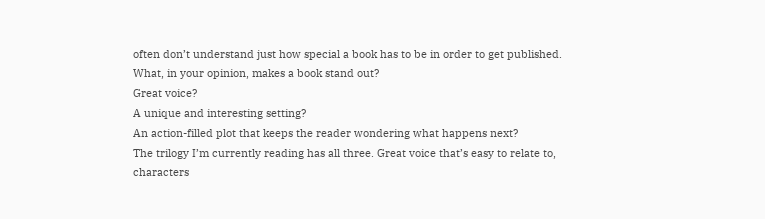often don’t understand just how special a book has to be in order to get published.
What, in your opinion, makes a book stand out?
Great voice?
A unique and interesting setting?
An action-filled plot that keeps the reader wondering what happens next?
The trilogy I’m currently reading has all three. Great voice that’s easy to relate to, characters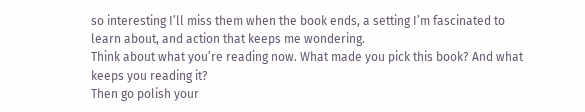so interesting I’ll miss them when the book ends, a setting I’m fascinated to learn about, and action that keeps me wondering.
Think about what you’re reading now. What made you pick this book? And what keeps you reading it?
Then go polish your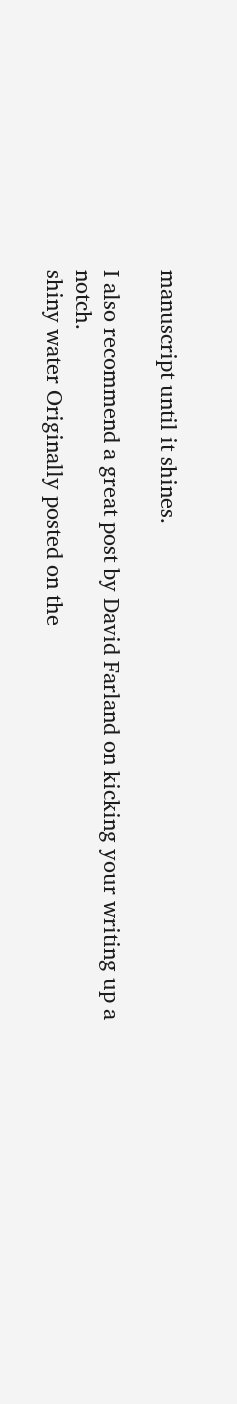manuscript until it shines.

I also recommend a great post by David Farland on kicking your writing up a notch.
shiny water Originally posted on the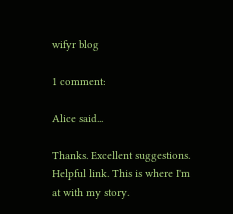wifyr blog

1 comment:

Alice said...

Thanks. Excellent suggestions. Helpful link. This is where I'm at with my story.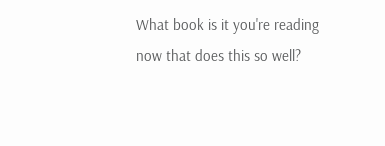What book is it you're reading now that does this so well?